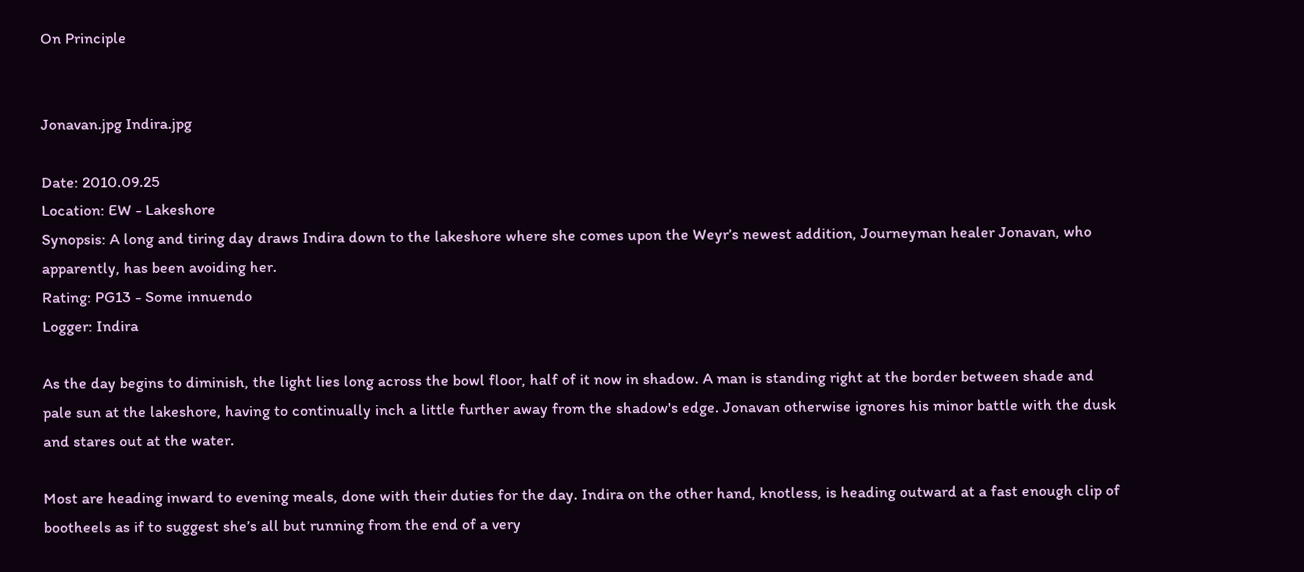On Principle


Jonavan.jpg Indira.jpg

Date: 2010.09.25
Location: EW - Lakeshore
Synopsis: A long and tiring day draws Indira down to the lakeshore where she comes upon the Weyr’s newest addition, Journeyman healer Jonavan, who apparently, has been avoiding her.
Rating: PG13 - Some innuendo
Logger: Indira

As the day begins to diminish, the light lies long across the bowl floor, half of it now in shadow. A man is standing right at the border between shade and pale sun at the lakeshore, having to continually inch a little further away from the shadow's edge. Jonavan otherwise ignores his minor battle with the dusk and stares out at the water.

Most are heading inward to evening meals, done with their duties for the day. Indira on the other hand, knotless, is heading outward at a fast enough clip of bootheels as if to suggest she’s all but running from the end of a very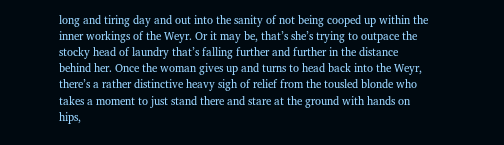long and tiring day and out into the sanity of not being cooped up within the inner workings of the Weyr. Or it may be, that’s she’s trying to outpace the stocky head of laundry that’s falling further and further in the distance behind her. Once the woman gives up and turns to head back into the Weyr, there’s a rather distinctive heavy sigh of relief from the tousled blonde who takes a moment to just stand there and stare at the ground with hands on hips,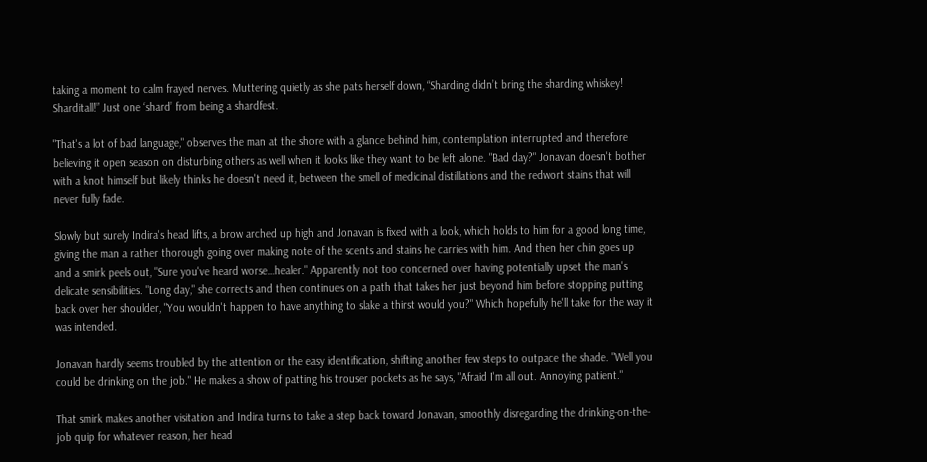taking a moment to calm frayed nerves. Muttering quietly as she pats herself down, “Sharding didn’t bring the sharding whiskey! Sharditall!” Just one ‘shard’ from being a shardfest.

"That's a lot of bad language," observes the man at the shore with a glance behind him, contemplation interrupted and therefore believing it open season on disturbing others as well when it looks like they want to be left alone. "Bad day?" Jonavan doesn't bother with a knot himself but likely thinks he doesn't need it, between the smell of medicinal distillations and the redwort stains that will never fully fade.

Slowly but surely Indira's head lifts, a brow arched up high and Jonavan is fixed with a look, which holds to him for a good long time, giving the man a rather thorough going over making note of the scents and stains he carries with him. And then her chin goes up and a smirk peels out, "Sure you've heard worse…healer." Apparently not too concerned over having potentially upset the man's delicate sensibilities. "Long day," she corrects and then continues on a path that takes her just beyond him before stopping putting back over her shoulder, "You wouldn't happen to have anything to slake a thirst would you?" Which hopefully he'll take for the way it was intended.

Jonavan hardly seems troubled by the attention or the easy identification, shifting another few steps to outpace the shade. "Well you could be drinking on the job." He makes a show of patting his trouser pockets as he says, "Afraid I'm all out. Annoying patient."

That smirk makes another visitation and Indira turns to take a step back toward Jonavan, smoothly disregarding the drinking-on-the-job quip for whatever reason, her head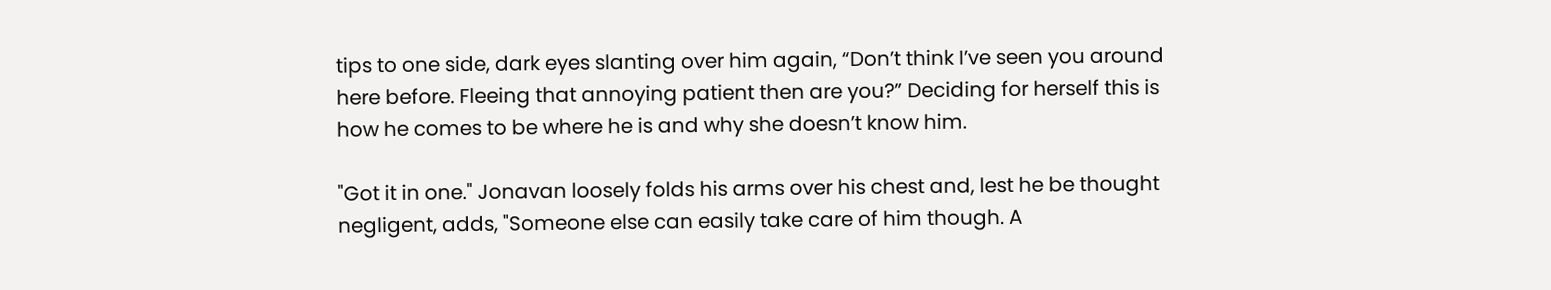tips to one side, dark eyes slanting over him again, “Don’t think I’ve seen you around here before. Fleeing that annoying patient then are you?” Deciding for herself this is how he comes to be where he is and why she doesn’t know him.

"Got it in one." Jonavan loosely folds his arms over his chest and, lest he be thought negligent, adds, "Someone else can easily take care of him though. A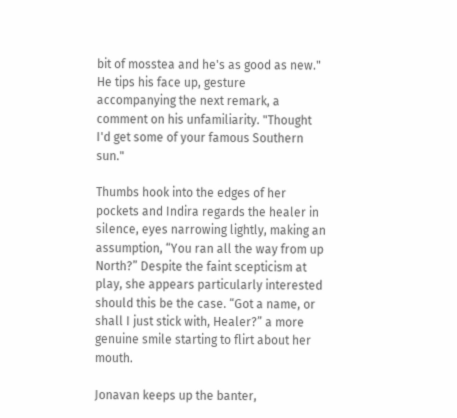bit of mosstea and he's as good as new." He tips his face up, gesture accompanying the next remark, a comment on his unfamiliarity. "Thought I'd get some of your famous Southern sun."

Thumbs hook into the edges of her pockets and Indira regards the healer in silence, eyes narrowing lightly, making an assumption, “You ran all the way from up North?” Despite the faint scepticism at play, she appears particularly interested should this be the case. “Got a name, or shall I just stick with, Healer?” a more genuine smile starting to flirt about her mouth.

Jonavan keeps up the banter,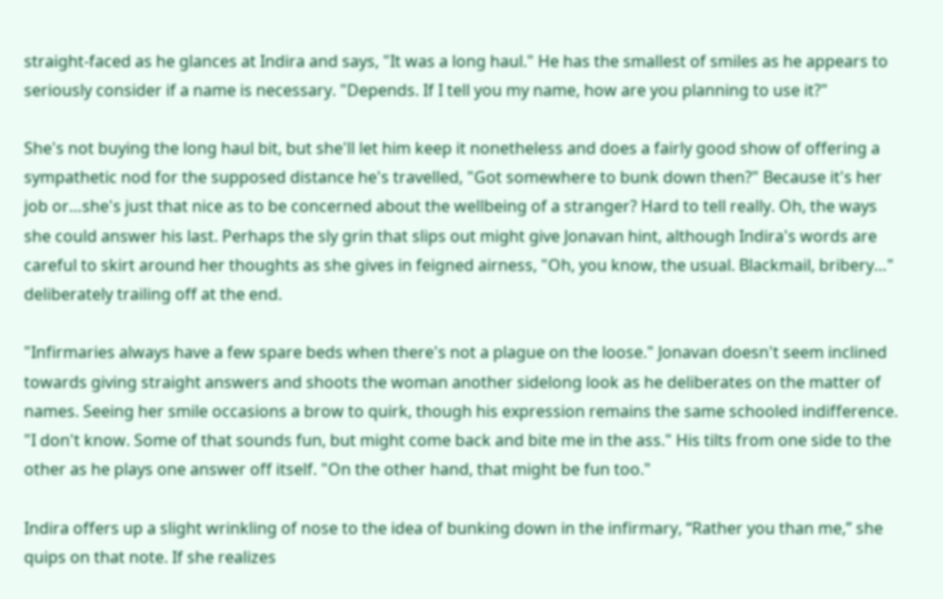straight-faced as he glances at Indira and says, "It was a long haul." He has the smallest of smiles as he appears to seriously consider if a name is necessary. "Depends. If I tell you my name, how are you planning to use it?"

She's not buying the long haul bit, but she'll let him keep it nonetheless and does a fairly good show of offering a sympathetic nod for the supposed distance he's travelled, "Got somewhere to bunk down then?" Because it's her job or…she's just that nice as to be concerned about the wellbeing of a stranger? Hard to tell really. Oh, the ways she could answer his last. Perhaps the sly grin that slips out might give Jonavan hint, although Indira's words are careful to skirt around her thoughts as she gives in feigned airness, "Oh, you know, the usual. Blackmail, bribery…" deliberately trailing off at the end.

"Infirmaries always have a few spare beds when there's not a plague on the loose." Jonavan doesn't seem inclined towards giving straight answers and shoots the woman another sidelong look as he deliberates on the matter of names. Seeing her smile occasions a brow to quirk, though his expression remains the same schooled indifference. "I don't know. Some of that sounds fun, but might come back and bite me in the ass." His tilts from one side to the other as he plays one answer off itself. "On the other hand, that might be fun too."

Indira offers up a slight wrinkling of nose to the idea of bunking down in the infirmary, “Rather you than me,” she quips on that note. If she realizes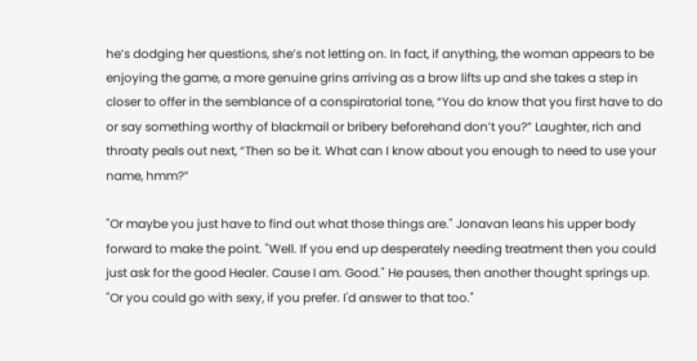he’s dodging her questions, she’s not letting on. In fact, if anything, the woman appears to be enjoying the game, a more genuine grins arriving as a brow lifts up and she takes a step in closer to offer in the semblance of a conspiratorial tone, “You do know that you first have to do or say something worthy of blackmail or bribery beforehand don’t you?” Laughter, rich and throaty peals out next, “Then so be it. What can I know about you enough to need to use your name, hmm?”

"Or maybe you just have to find out what those things are." Jonavan leans his upper body forward to make the point. "Well. If you end up desperately needing treatment then you could just ask for the good Healer. Cause I am. Good." He pauses, then another thought springs up. "Or you could go with sexy, if you prefer. I'd answer to that too."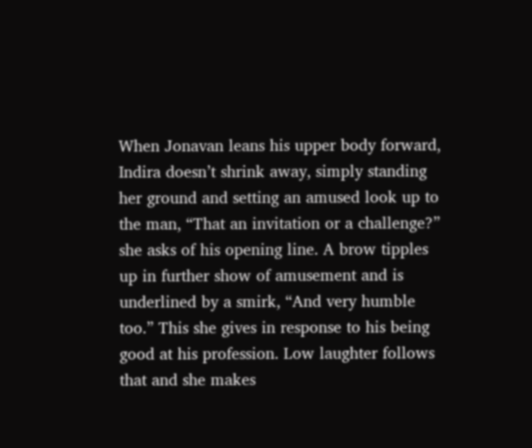When Jonavan leans his upper body forward, Indira doesn’t shrink away, simply standing her ground and setting an amused look up to the man, “That an invitation or a challenge?” she asks of his opening line. A brow tipples up in further show of amusement and is underlined by a smirk, “And very humble too.” This she gives in response to his being good at his profession. Low laughter follows that and she makes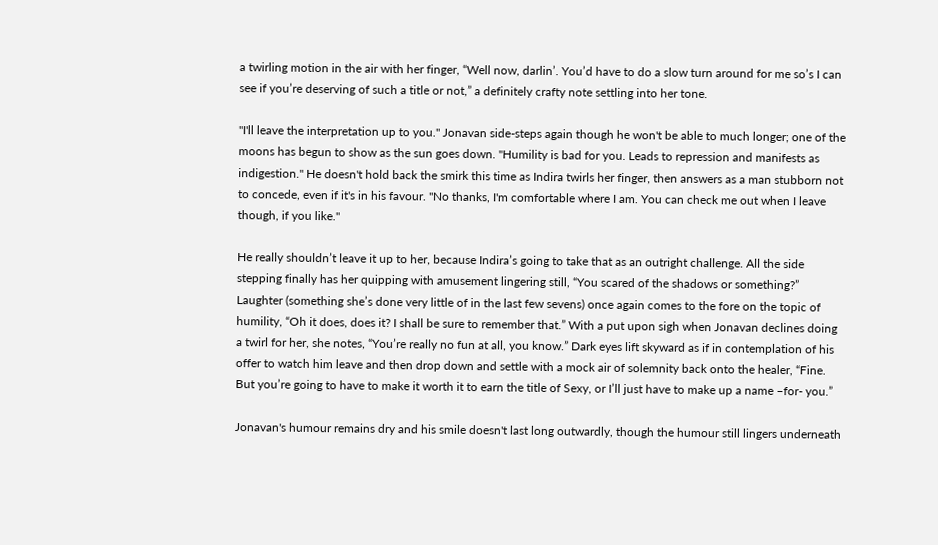a twirling motion in the air with her finger, “Well now, darlin’. You’d have to do a slow turn around for me so’s I can see if you’re deserving of such a title or not,” a definitely crafty note settling into her tone.

"I'll leave the interpretation up to you." Jonavan side-steps again though he won't be able to much longer; one of the moons has begun to show as the sun goes down. "Humility is bad for you. Leads to repression and manifests as indigestion." He doesn't hold back the smirk this time as Indira twirls her finger, then answers as a man stubborn not to concede, even if it's in his favour. "No thanks, I'm comfortable where I am. You can check me out when I leave though, if you like."

He really shouldn’t leave it up to her, because Indira’s going to take that as an outright challenge. All the side stepping finally has her quipping with amusement lingering still, “You scared of the shadows or something?” Laughter (something she’s done very little of in the last few sevens) once again comes to the fore on the topic of humility, “Oh it does, does it? I shall be sure to remember that.” With a put upon sigh when Jonavan declines doing a twirl for her, she notes, “You’re really no fun at all, you know.” Dark eyes lift skyward as if in contemplation of his offer to watch him leave and then drop down and settle with a mock air of solemnity back onto the healer, “Fine. But you’re going to have to make it worth it to earn the title of Sexy, or I’ll just have to make up a name –for- you.”

Jonavan's humour remains dry and his smile doesn't last long outwardly, though the humour still lingers underneath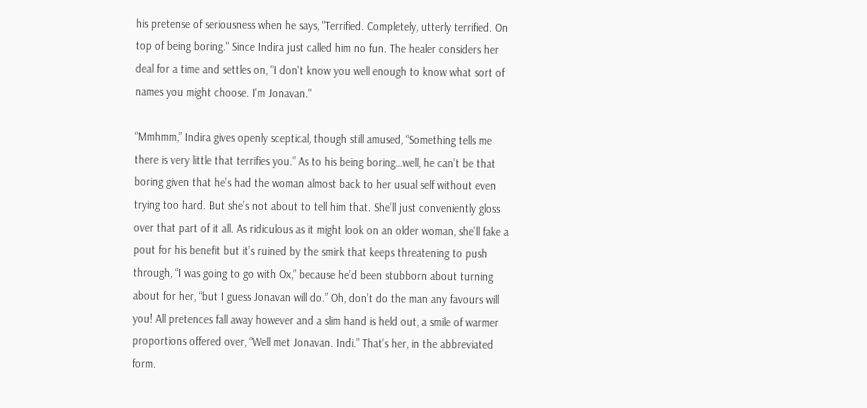his pretense of seriousness when he says, "Terrified. Completely, utterly terrified. On top of being boring." Since Indira just called him no fun. The healer considers her deal for a time and settles on, "I don't know you well enough to know what sort of names you might choose. I'm Jonavan."

“Mmhmm,” Indira gives openly sceptical, though still amused, “Something tells me there is very little that terrifies you.” As to his being boring…well, he can’t be that boring given that he’s had the woman almost back to her usual self without even trying too hard. But she’s not about to tell him that. She’ll just conveniently gloss over that part of it all. As ridiculous as it might look on an older woman, she’ll fake a pout for his benefit but it’s ruined by the smirk that keeps threatening to push through, “I was going to go with Ox,” because he’d been stubborn about turning about for her, “but I guess Jonavan will do.” Oh, don’t do the man any favours will you! All pretences fall away however and a slim hand is held out, a smile of warmer proportions offered over, “Well met Jonavan. Indi.” That’s her, in the abbreviated form.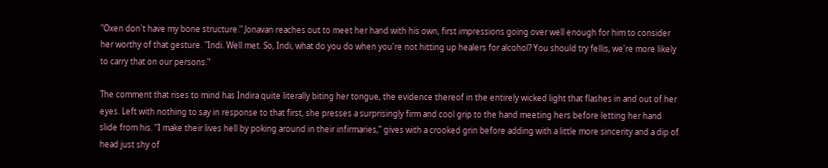"Oxen don't have my bone structure." Jonavan reaches out to meet her hand with his own, first impressions going over well enough for him to consider her worthy of that gesture. "Indi. Well met. So, Indi, what do you do when you're not hitting up healers for alcohol? You should try fellis, we're more likely to carry that on our persons."

The comment that rises to mind has Indira quite literally biting her tongue, the evidence thereof in the entirely wicked light that flashes in and out of her eyes. Left with nothing to say in response to that first, she presses a surprisingly firm and cool grip to the hand meeting hers before letting her hand slide from his. “I make their lives hell by poking around in their infirmaries,” gives with a crooked grin before adding with a little more sincerity and a dip of head just shy of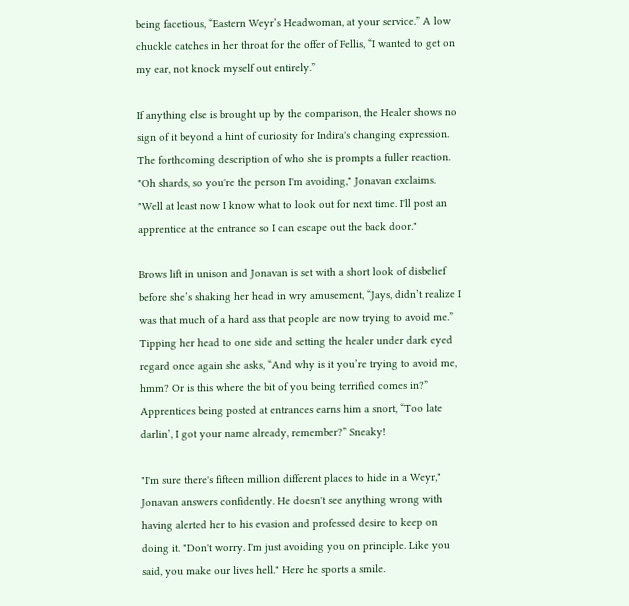being facetious, “Eastern Weyr’s Headwoman, at your service.” A low chuckle catches in her throat for the offer of Fellis, “I wanted to get on my ear, not knock myself out entirely.”

If anything else is brought up by the comparison, the Healer shows no sign of it beyond a hint of curiosity for Indira's changing expression. The forthcoming description of who she is prompts a fuller reaction. "Oh shards, so you're the person I'm avoiding," Jonavan exclaims. "Well at least now I know what to look out for next time. I'll post an apprentice at the entrance so I can escape out the back door."

Brows lift in unison and Jonavan is set with a short look of disbelief before she’s shaking her head in wry amusement, “Jays, didn’t realize I was that much of a hard ass that people are now trying to avoid me.” Tipping her head to one side and setting the healer under dark eyed regard once again she asks, “And why is it you’re trying to avoid me, hmm? Or is this where the bit of you being terrified comes in?” Apprentices being posted at entrances earns him a snort, “Too late darlin’, I got your name already, remember?” Sneaky!

"I'm sure there's fifteen million different places to hide in a Weyr," Jonavan answers confidently. He doesn't see anything wrong with having alerted her to his evasion and professed desire to keep on doing it. "Don't worry. I'm just avoiding you on principle. Like you said, you make our lives hell." Here he sports a smile.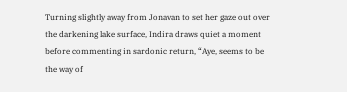Turning slightly away from Jonavan to set her gaze out over the darkening lake surface, Indira draws quiet a moment before commenting in sardonic return, “Aye, seems to be the way of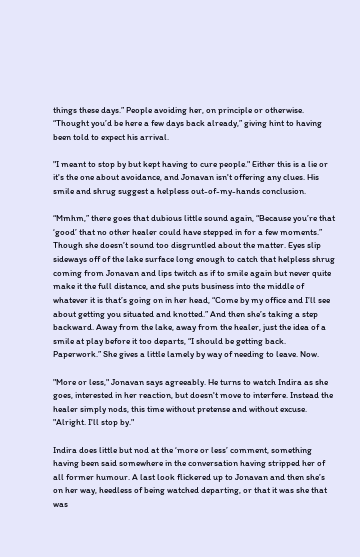things these days.” People avoiding her, on principle or otherwise. “Thought you’d be here a few days back already,” giving hint to having been told to expect his arrival.

"I meant to stop by but kept having to cure people." Either this is a lie or it's the one about avoidance, and Jonavan isn't offering any clues. His smile and shrug suggest a helpless out-of-my-hands conclusion.

“Mmhm,” there goes that dubious little sound again, “Because you’re that ‘good’ that no other healer could have stepped in for a few moments.” Though she doesn’t sound too disgruntled about the matter. Eyes slip sideways off of the lake surface long enough to catch that helpless shrug coming from Jonavan and lips twitch as if to smile again but never quite make it the full distance, and she puts business into the middle of whatever it is that’s going on in her head, “Come by my office and I’ll see about getting you situated and knotted.” And then she’s taking a step backward. Away from the lake, away from the healer, just the idea of a smile at play before it too departs, “I should be getting back. Paperwork.” She gives a little lamely by way of needing to leave. Now.

"More or less," Jonavan says agreeably. He turns to watch Indira as she goes, interested in her reaction, but doesn't move to interfere. Instead the healer simply nods, this time without pretense and without excuse. "Alright. I'll stop by."

Indira does little but nod at the ‘more or less’ comment, something having been said somewhere in the conversation having stripped her of all former humour. A last look flickered up to Jonavan and then she’s on her way, heedless of being watched departing, or that it was she that was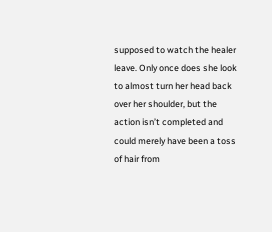supposed to watch the healer leave. Only once does she look to almost turn her head back over her shoulder, but the action isn’t completed and could merely have been a toss of hair from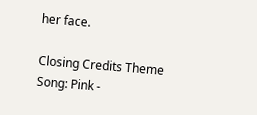her face.

Closing Credits Theme Song: Pink -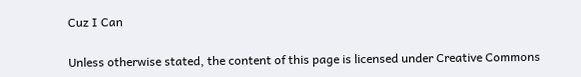Cuz I Can

Unless otherwise stated, the content of this page is licensed under Creative Commons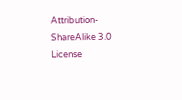Attribution-ShareAlike 3.0 License